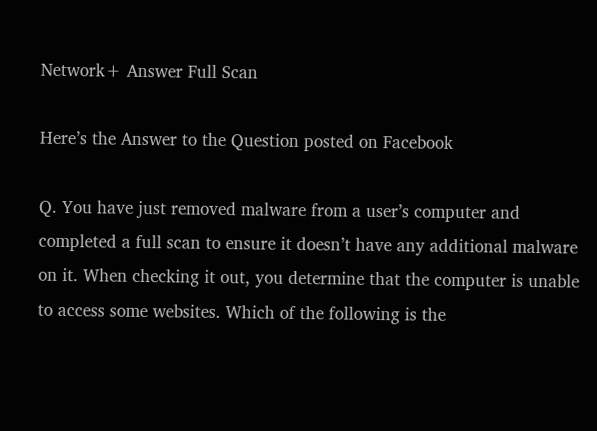Network+ Answer Full Scan

Here’s the Answer to the Question posted on Facebook

Q. You have just removed malware from a user’s computer and completed a full scan to ensure it doesn’t have any additional malware on it. When checking it out, you determine that the computer is unable to access some websites. Which of the following is the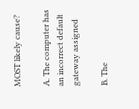MOST likely cause?

A. The computer has an incorrect default gateway assigned

B. The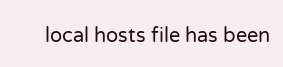local hosts file has been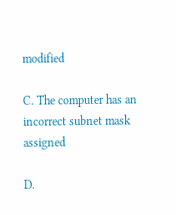modified

C. The computer has an incorrect subnet mask assigned

D.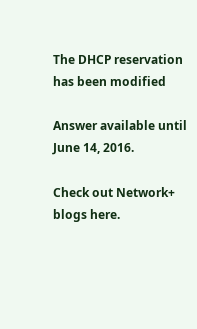The DHCP reservation has been modified

Answer available until June 14, 2016.

Check out Network+ blogs here.